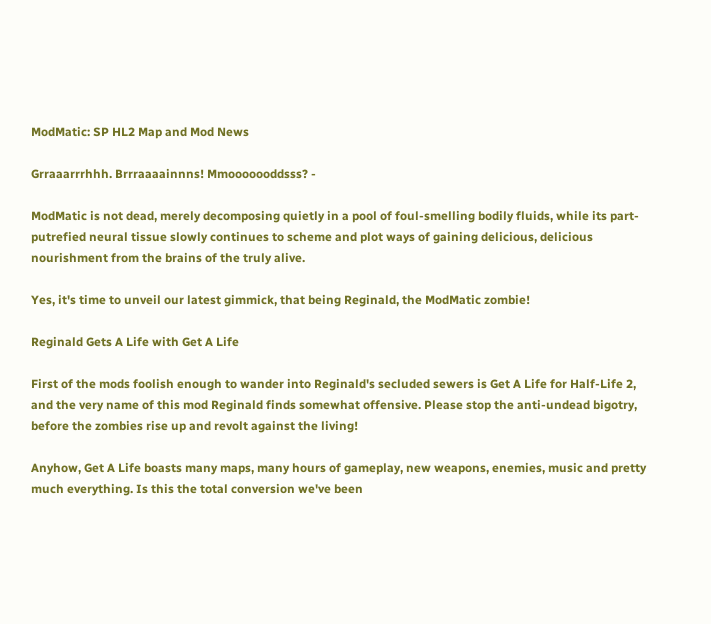ModMatic: SP HL2 Map and Mod News

Grraaarrrhhh. Brrraaaainnns! Mmooooooddsss? -

ModMatic is not dead, merely decomposing quietly in a pool of foul-smelling bodily fluids, while its part-putrefied neural tissue slowly continues to scheme and plot ways of gaining delicious, delicious nourishment from the brains of the truly alive.

Yes, it's time to unveil our latest gimmick, that being Reginald, the ModMatic zombie!

Reginald Gets A Life with Get A Life

First of the mods foolish enough to wander into Reginald's secluded sewers is Get A Life for Half-Life 2, and the very name of this mod Reginald finds somewhat offensive. Please stop the anti-undead bigotry, before the zombies rise up and revolt against the living!

Anyhow, Get A Life boasts many maps, many hours of gameplay, new weapons, enemies, music and pretty much everything. Is this the total conversion we've been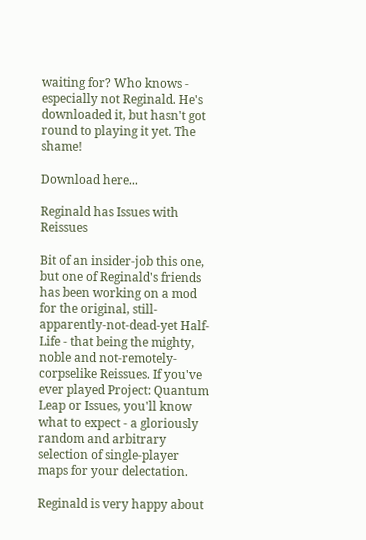waiting for? Who knows - especially not Reginald. He's downloaded it, but hasn't got round to playing it yet. The shame!

Download here...

Reginald has Issues with Reissues

Bit of an insider-job this one, but one of Reginald's friends has been working on a mod for the original, still-apparently-not-dead-yet Half-Life - that being the mighty, noble and not-remotely-corpselike Reissues. If you've ever played Project: Quantum Leap or Issues, you'll know what to expect - a gloriously random and arbitrary selection of single-player maps for your delectation.

Reginald is very happy about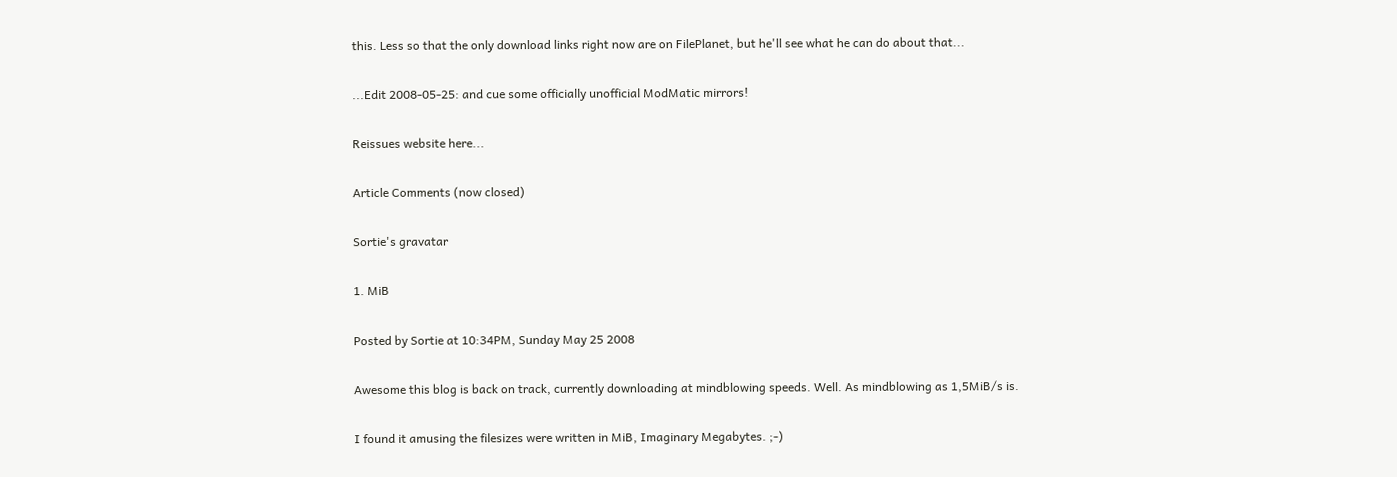this. Less so that the only download links right now are on FilePlanet, but he'll see what he can do about that...

...Edit 2008-05-25: and cue some officially unofficial ModMatic mirrors!

Reissues website here...

Article Comments (now closed)

Sortie's gravatar

1. MiB

Posted by Sortie at 10:34PM, Sunday May 25 2008

Awesome this blog is back on track, currently downloading at mindblowing speeds. Well. As mindblowing as 1,5MiB/s is.

I found it amusing the filesizes were written in MiB, Imaginary Megabytes. ;-)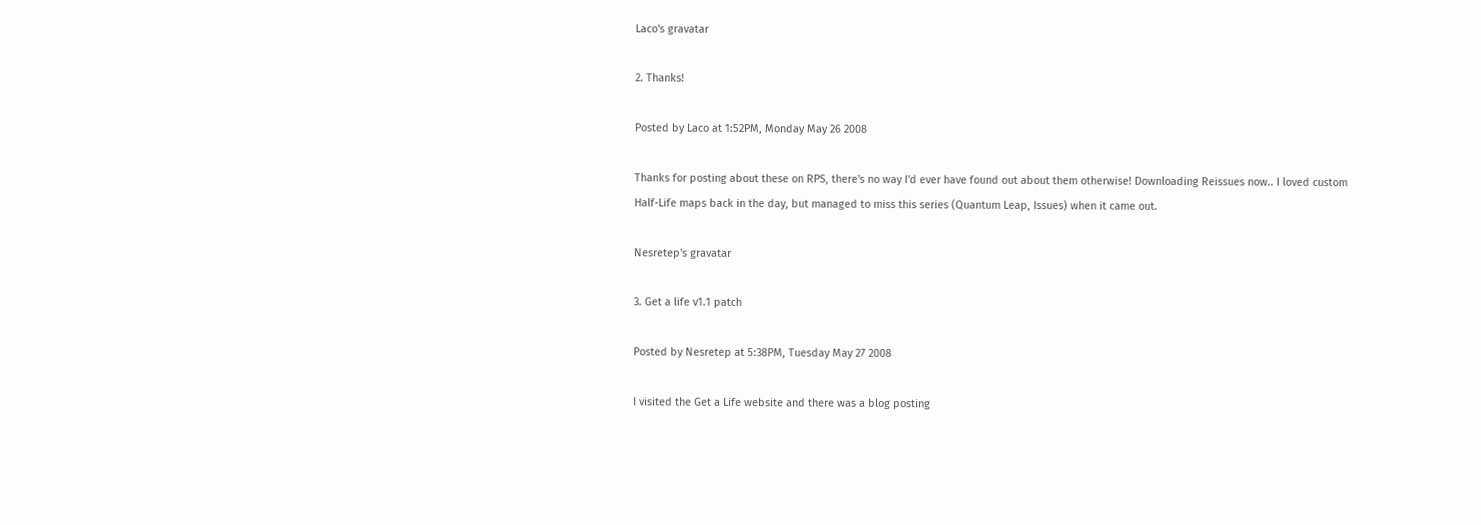Laco's gravatar

2. Thanks!

Posted by Laco at 1:52PM, Monday May 26 2008

Thanks for posting about these on RPS, there's no way I'd ever have found out about them otherwise! Downloading Reissues now.. I loved custom Half-Life maps back in the day, but managed to miss this series (Quantum Leap, Issues) when it came out.

Nesretep's gravatar

3. Get a life v1.1 patch

Posted by Nesretep at 5:38PM, Tuesday May 27 2008

I visited the Get a Life website and there was a blog posting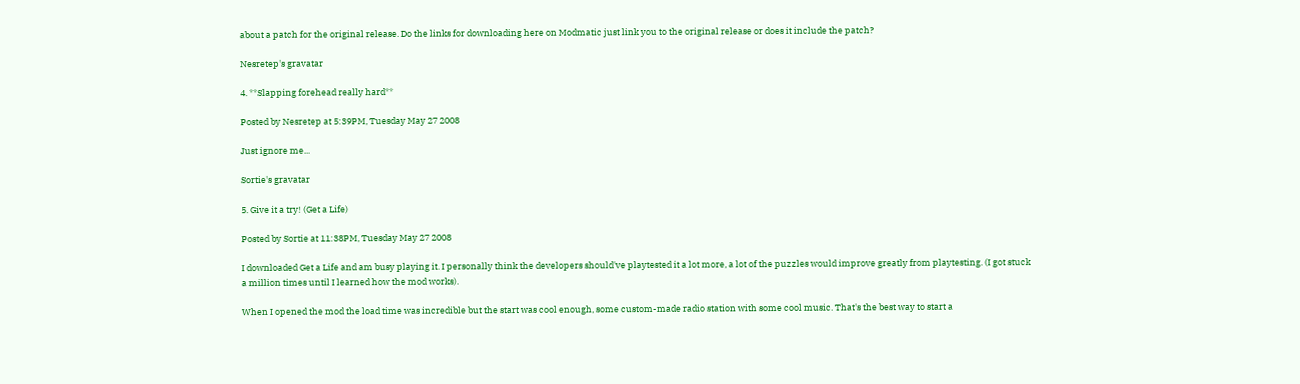about a patch for the original release. Do the links for downloading here on Modmatic just link you to the original release or does it include the patch?

Nesretep's gravatar

4. **Slapping forehead really hard**

Posted by Nesretep at 5:39PM, Tuesday May 27 2008

Just ignore me...

Sortie's gravatar

5. Give it a try! (Get a Life)

Posted by Sortie at 11:38PM, Tuesday May 27 2008

I downloaded Get a Life and am busy playing it. I personally think the developers should've playtested it a lot more, a lot of the puzzles would improve greatly from playtesting. (I got stuck a million times until I learned how the mod works).

When I opened the mod the load time was incredible but the start was cool enough, some custom-made radio station with some cool music. That's the best way to start a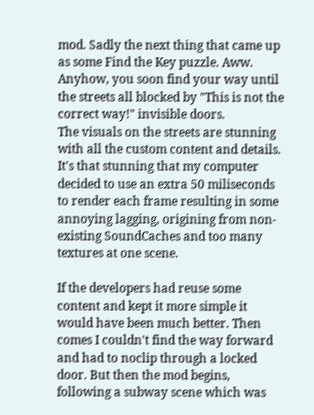mod. Sadly the next thing that came up as some Find the Key puzzle. Aww. Anyhow, you soon find your way until the streets all blocked by "This is not the correct way!" invisible doors.
The visuals on the streets are stunning with all the custom content and details. It's that stunning that my computer decided to use an extra 50 miliseconds to render each frame resulting in some annoying lagging, origining from non-existing SoundCaches and too many textures at one scene.

If the developers had reuse some content and kept it more simple it would have been much better. Then comes I couldn't find the way forward and had to noclip through a locked door. But then the mod begins, following a subway scene which was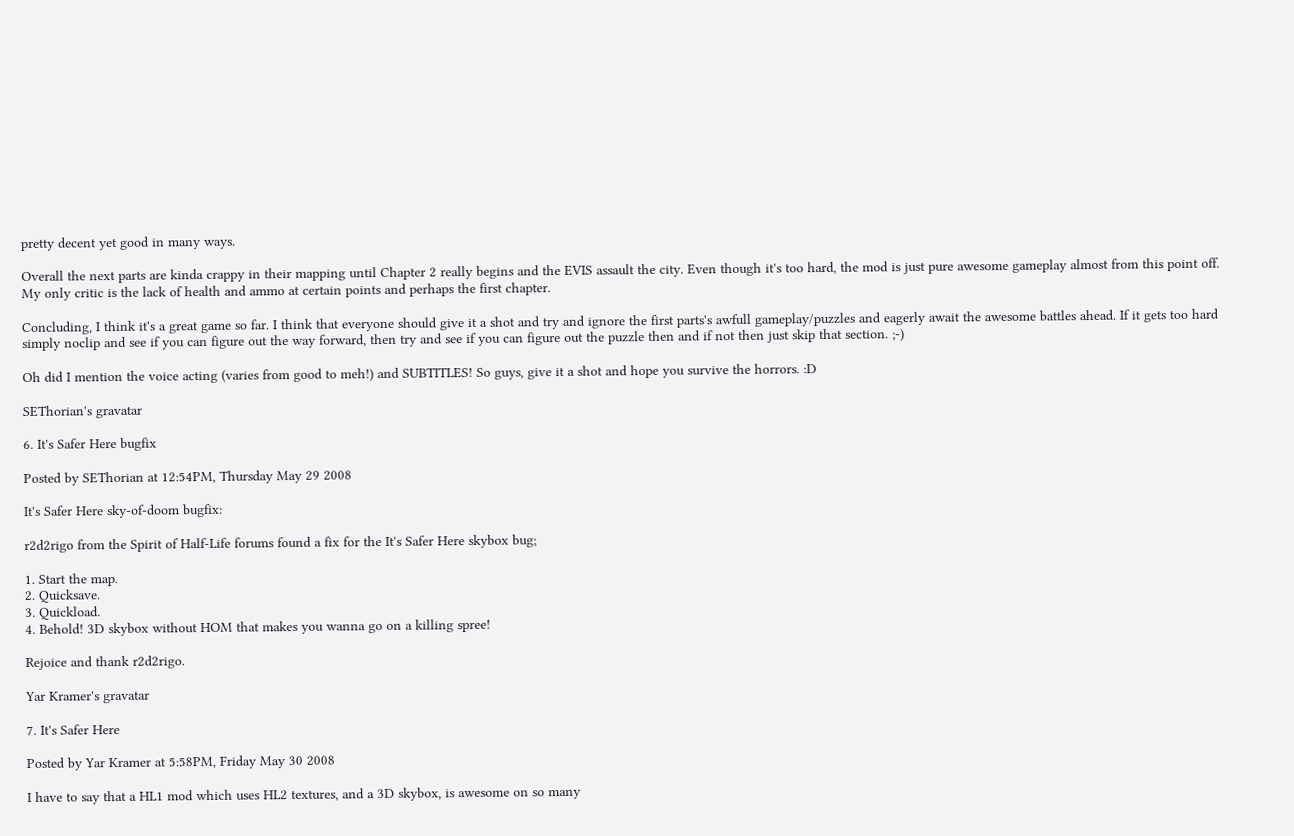pretty decent yet good in many ways.

Overall the next parts are kinda crappy in their mapping until Chapter 2 really begins and the EVIS assault the city. Even though it's too hard, the mod is just pure awesome gameplay almost from this point off. My only critic is the lack of health and ammo at certain points and perhaps the first chapter.

Concluding, I think it's a great game so far. I think that everyone should give it a shot and try and ignore the first parts's awfull gameplay/puzzles and eagerly await the awesome battles ahead. If it gets too hard simply noclip and see if you can figure out the way forward, then try and see if you can figure out the puzzle then and if not then just skip that section. ;-)

Oh did I mention the voice acting (varies from good to meh!) and SUBTITLES! So guys, give it a shot and hope you survive the horrors. :D

SEThorian's gravatar

6. It's Safer Here bugfix

Posted by SEThorian at 12:54PM, Thursday May 29 2008

It's Safer Here sky-of-doom bugfix:

r2d2rigo from the Spirit of Half-Life forums found a fix for the It's Safer Here skybox bug;

1. Start the map.
2. Quicksave.
3. Quickload.
4. Behold! 3D skybox without HOM that makes you wanna go on a killing spree!

Rejoice and thank r2d2rigo.

Yar Kramer's gravatar

7. It's Safer Here

Posted by Yar Kramer at 5:58PM, Friday May 30 2008

I have to say that a HL1 mod which uses HL2 textures, and a 3D skybox, is awesome on so many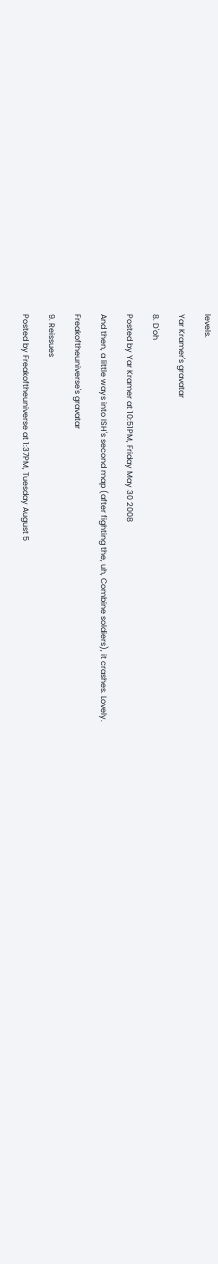levels.

Yar Kramer's gravatar

8. D'oh

Posted by Yar Kramer at 10:51PM, Friday May 30 2008

And then, a little ways into ISH's second map (after fighting the, uh, Combine soldiers), it crashes. Lovely.

Freakoftheuniverse's gravatar

9. Reissues

Posted by Freakoftheuniverse at 1:37PM, Tuesday August 5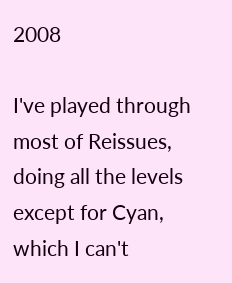2008

I've played through most of Reissues, doing all the levels except for Cyan, which I can't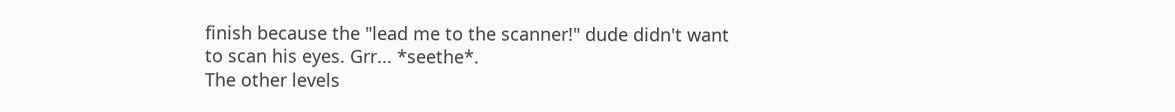finish because the "lead me to the scanner!" dude didn't want to scan his eyes. Grr... *seethe*.
The other levels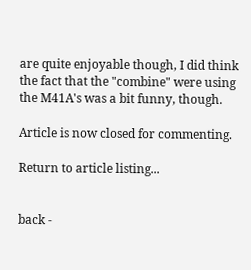are quite enjoyable though, I did think the fact that the "combine" were using the M41A's was a bit funny, though.

Article is now closed for commenting.

Return to article listing...


back -